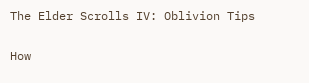The Elder Scrolls IV: Oblivion Tips

How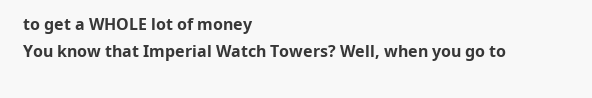to get a WHOLE lot of money
You know that Imperial Watch Towers? Well, when you go to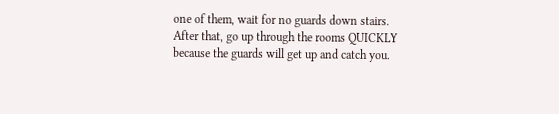one of them, wait for no guards down stairs. After that, go up through the rooms QUICKLY because the guards will get up and catch you.